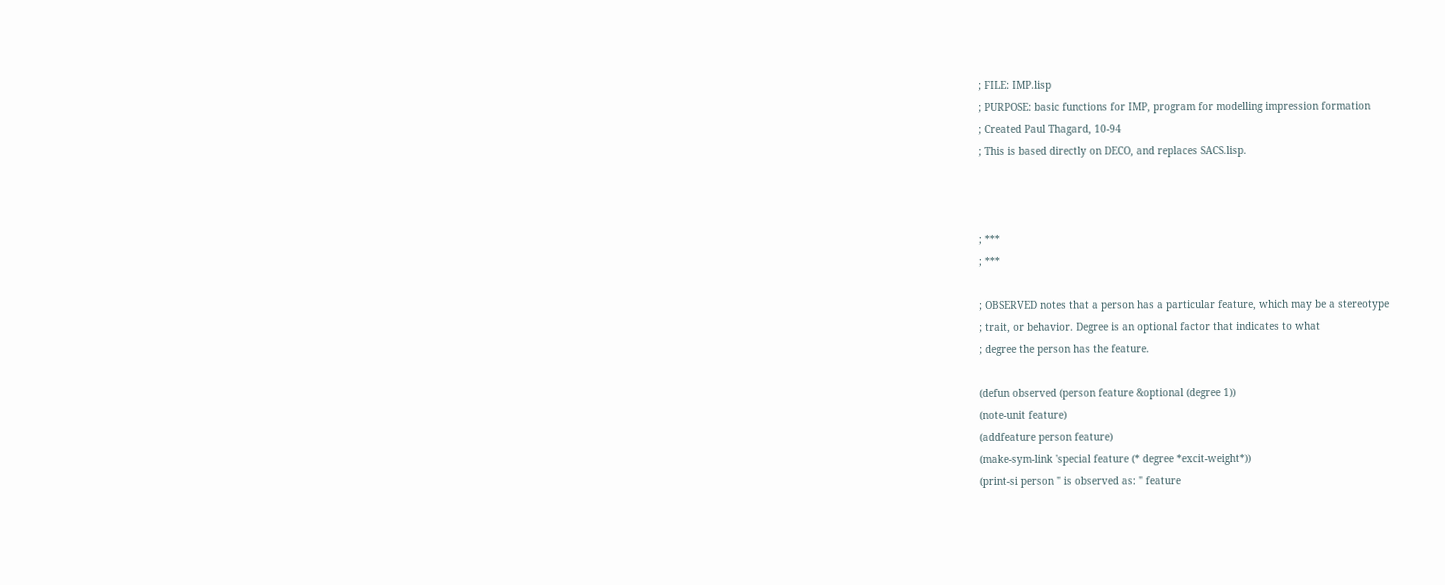; FILE: IMP.lisp
; PURPOSE: basic functions for IMP, program for modelling impression formation
; Created Paul Thagard, 10-94
; This is based directly on DECO, and replaces SACS.lisp.



; ***
; ***

; OBSERVED notes that a person has a particular feature, which may be a stereotype
; trait, or behavior. Degree is an optional factor that indicates to what
; degree the person has the feature.

(defun observed (person feature &optional (degree 1))
(note-unit feature)
(addfeature person feature)
(make-sym-link 'special feature (* degree *excit-weight*))
(print-si person " is observed as: " feature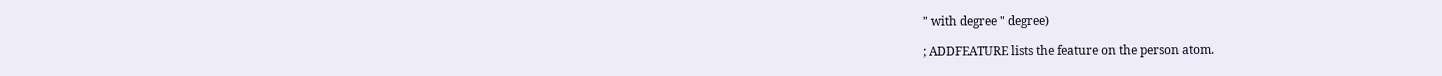" with degree " degree)

; ADDFEATURE lists the feature on the person atom.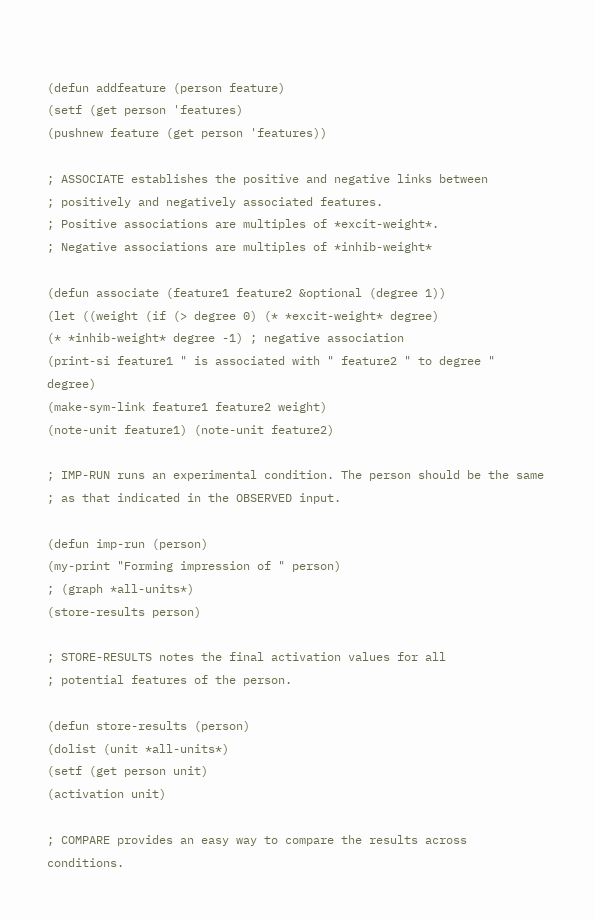(defun addfeature (person feature)
(setf (get person 'features)
(pushnew feature (get person 'features))

; ASSOCIATE establishes the positive and negative links between
; positively and negatively associated features.
; Positive associations are multiples of *excit-weight*.
; Negative associations are multiples of *inhib-weight*

(defun associate (feature1 feature2 &optional (degree 1))
(let ((weight (if (> degree 0) (* *excit-weight* degree)
(* *inhib-weight* degree -1) ; negative association
(print-si feature1 " is associated with " feature2 " to degree " degree)
(make-sym-link feature1 feature2 weight)
(note-unit feature1) (note-unit feature2)

; IMP-RUN runs an experimental condition. The person should be the same
; as that indicated in the OBSERVED input.

(defun imp-run (person)
(my-print "Forming impression of " person)
; (graph *all-units*)
(store-results person)

; STORE-RESULTS notes the final activation values for all
; potential features of the person.

(defun store-results (person)
(dolist (unit *all-units*)
(setf (get person unit)
(activation unit)

; COMPARE provides an easy way to compare the results across conditions.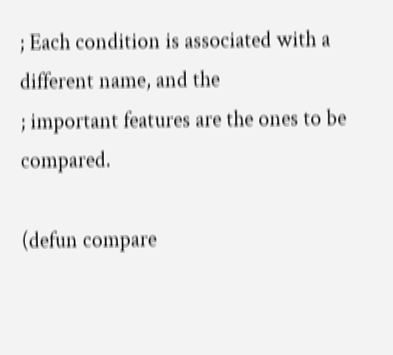; Each condition is associated with a different name, and the
; important features are the ones to be compared.

(defun compare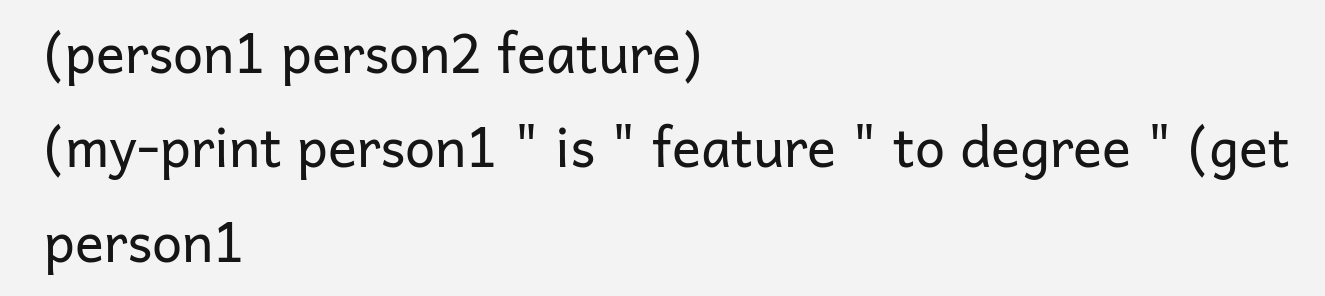(person1 person2 feature)
(my-print person1 " is " feature " to degree " (get person1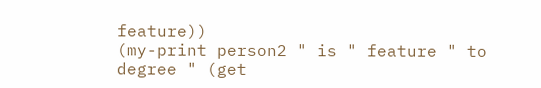feature))
(my-print person2 " is " feature " to degree " (get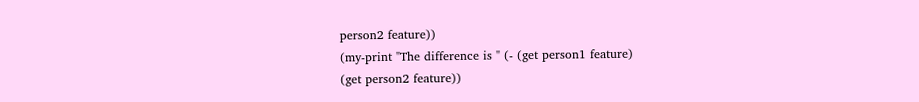person2 feature))
(my-print "The difference is " (- (get person1 feature)
(get person2 feature))